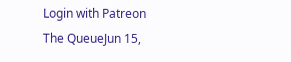Login with Patreon
The QueueJun 15,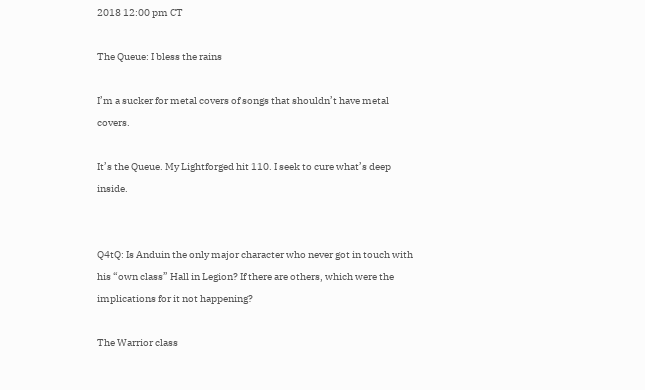2018 12:00 pm CT

The Queue: I bless the rains

I’m a sucker for metal covers of songs that shouldn’t have metal covers.

It’s the Queue. My Lightforged hit 110. I seek to cure what’s deep inside.


Q4tQ: Is Anduin the only major character who never got in touch with his “own class” Hall in Legion? If there are others, which were the implications for it not happening?

The Warrior class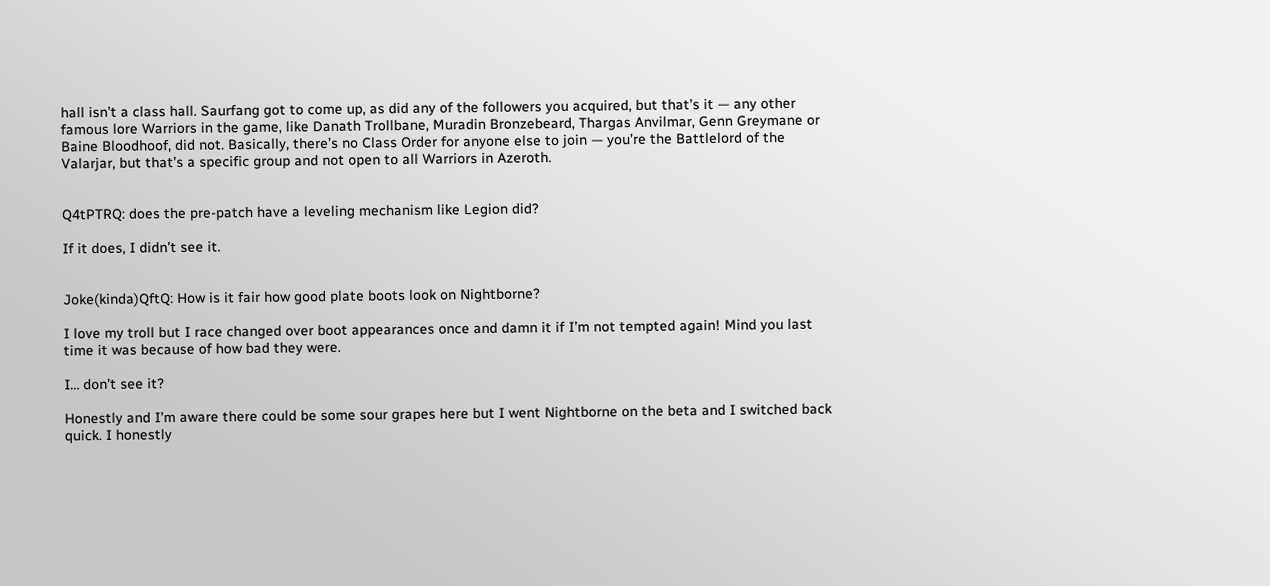hall isn’t a class hall. Saurfang got to come up, as did any of the followers you acquired, but that’s it — any other famous lore Warriors in the game, like Danath Trollbane, Muradin Bronzebeard, Thargas Anvilmar, Genn Greymane or Baine Bloodhoof, did not. Basically, there’s no Class Order for anyone else to join — you’re the Battlelord of the Valarjar, but that’s a specific group and not open to all Warriors in Azeroth.


Q4tPTRQ: does the pre-patch have a leveling mechanism like Legion did?

If it does, I didn’t see it.


Joke(kinda)QftQ: How is it fair how good plate boots look on Nightborne?

I love my troll but I race changed over boot appearances once and damn it if I’m not tempted again! Mind you last time it was because of how bad they were.

I… don’t see it?

Honestly and I’m aware there could be some sour grapes here but I went Nightborne on the beta and I switched back quick. I honestly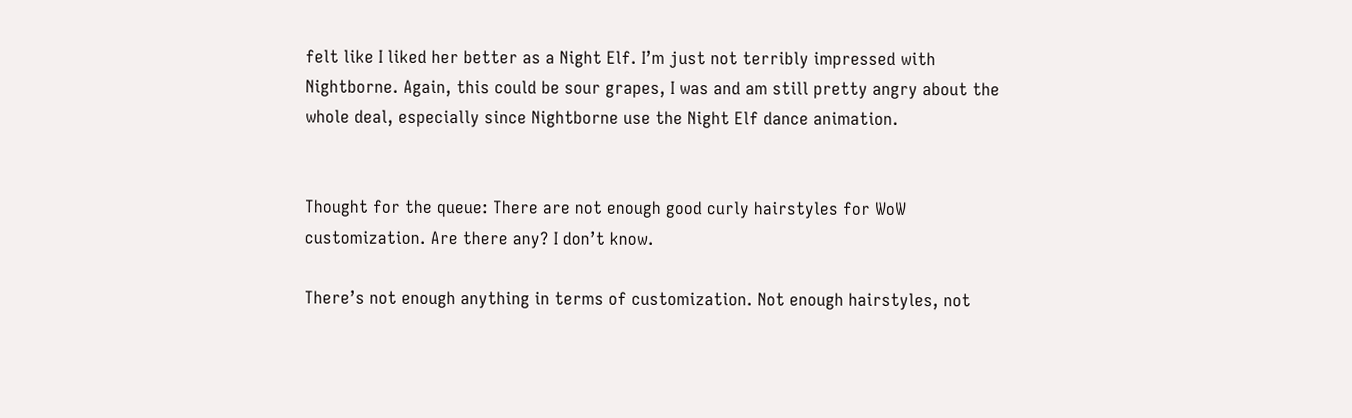felt like I liked her better as a Night Elf. I’m just not terribly impressed with Nightborne. Again, this could be sour grapes, I was and am still pretty angry about the whole deal, especially since Nightborne use the Night Elf dance animation.


Thought for the queue: There are not enough good curly hairstyles for WoW customization. Are there any? I don’t know.

There’s not enough anything in terms of customization. Not enough hairstyles, not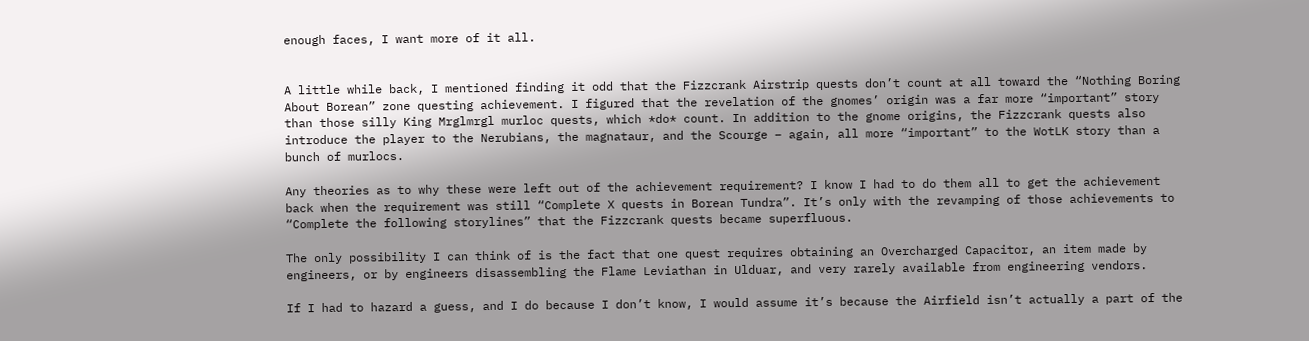enough faces, I want more of it all.


A little while back, I mentioned finding it odd that the Fizzcrank Airstrip quests don’t count at all toward the “Nothing Boring About Borean” zone questing achievement. I figured that the revelation of the gnomes’ origin was a far more “important” story than those silly King Mrglmrgl murloc quests, which *do* count. In addition to the gnome origins, the Fizzcrank quests also introduce the player to the Nerubians, the magnataur, and the Scourge – again, all more “important” to the WotLK story than a bunch of murlocs.

Any theories as to why these were left out of the achievement requirement? I know I had to do them all to get the achievement back when the requirement was still “Complete X quests in Borean Tundra”. It’s only with the revamping of those achievements to “Complete the following storylines” that the Fizzcrank quests became superfluous.

The only possibility I can think of is the fact that one quest requires obtaining an Overcharged Capacitor, an item made by engineers, or by engineers disassembling the Flame Leviathan in Ulduar, and very rarely available from engineering vendors.

If I had to hazard a guess, and I do because I don’t know, I would assume it’s because the Airfield isn’t actually a part of the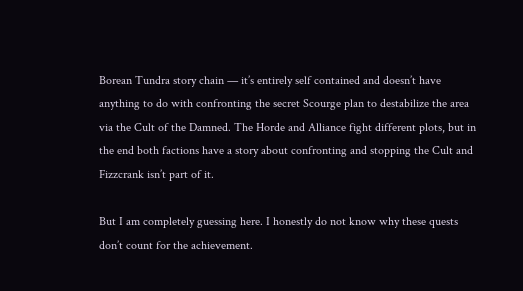Borean Tundra story chain — it’s entirely self contained and doesn’t have anything to do with confronting the secret Scourge plan to destabilize the area via the Cult of the Damned. The Horde and Alliance fight different plots, but in the end both factions have a story about confronting and stopping the Cult and Fizzcrank isn’t part of it.

But I am completely guessing here. I honestly do not know why these quests don’t count for the achievement.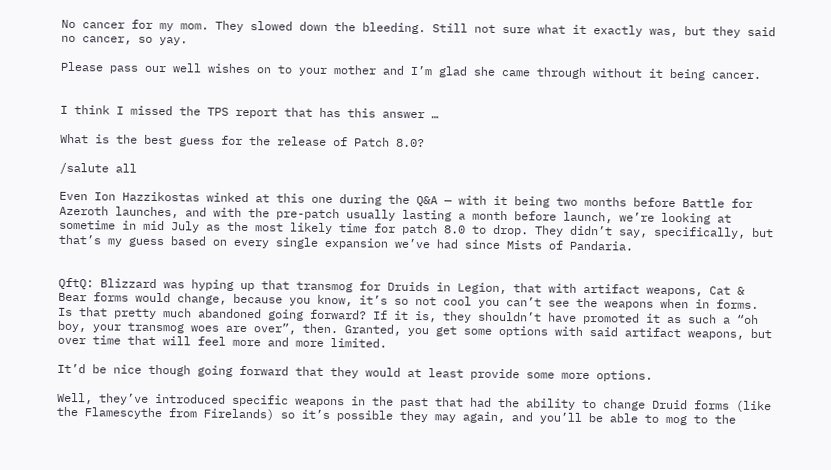No cancer for my mom. They slowed down the bleeding. Still not sure what it exactly was, but they said no cancer, so yay.

Please pass our well wishes on to your mother and I’m glad she came through without it being cancer.


I think I missed the TPS report that has this answer …

What is the best guess for the release of Patch 8.0?

/salute all

Even Ion Hazzikostas winked at this one during the Q&A — with it being two months before Battle for Azeroth launches, and with the pre-patch usually lasting a month before launch, we’re looking at sometime in mid July as the most likely time for patch 8.0 to drop. They didn’t say, specifically, but that’s my guess based on every single expansion we’ve had since Mists of Pandaria.


QftQ: Blizzard was hyping up that transmog for Druids in Legion, that with artifact weapons, Cat & Bear forms would change, because you know, it’s so not cool you can’t see the weapons when in forms. Is that pretty much abandoned going forward? If it is, they shouldn’t have promoted it as such a “oh boy, your transmog woes are over”, then. Granted, you get some options with said artifact weapons, but over time that will feel more and more limited.

It’d be nice though going forward that they would at least provide some more options.

Well, they’ve introduced specific weapons in the past that had the ability to change Druid forms (like the Flamescythe from Firelands) so it’s possible they may again, and you’ll be able to mog to the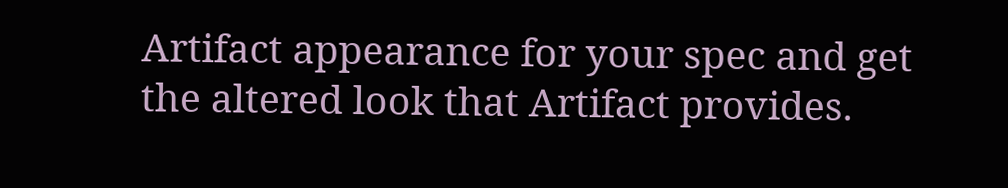Artifact appearance for your spec and get the altered look that Artifact provides.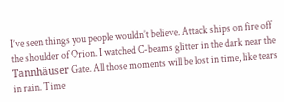I’ve seen things you people wouldn’t believe. Attack ships on fire off the shoulder of Orion. I watched C-beams glitter in the dark near the Tannhäuser Gate. All those moments will be lost in time, like tears in rain. Time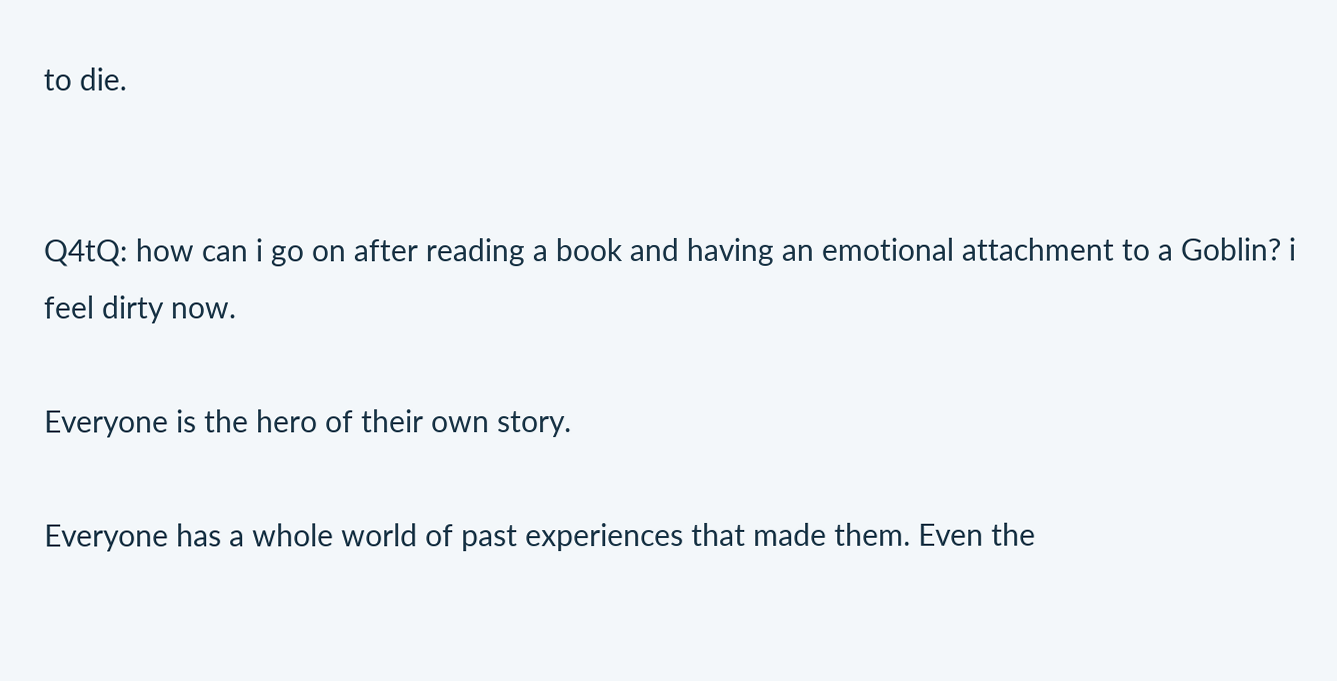to die.


Q4tQ: how can i go on after reading a book and having an emotional attachment to a Goblin? i feel dirty now.

Everyone is the hero of their own story.

Everyone has a whole world of past experiences that made them. Even the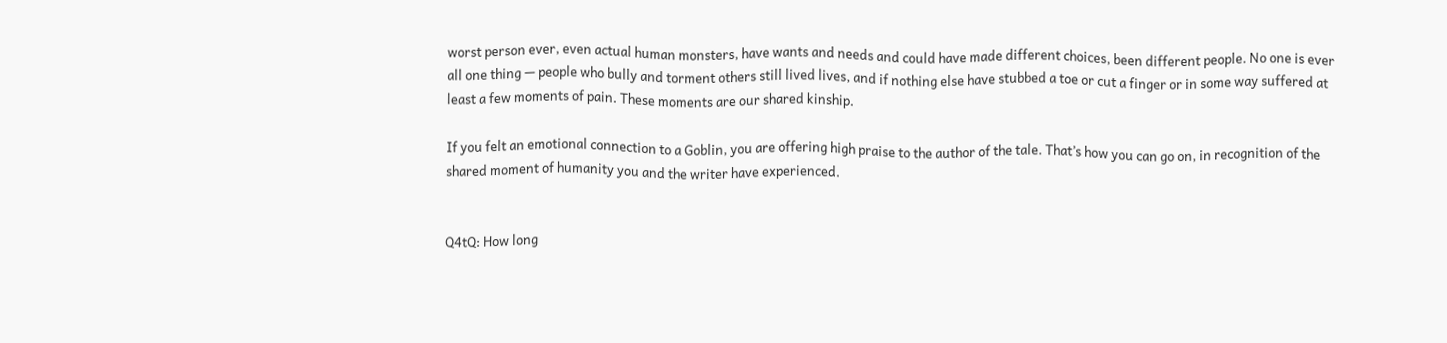worst person ever, even actual human monsters, have wants and needs and could have made different choices, been different people. No one is ever all one thing — people who bully and torment others still lived lives, and if nothing else have stubbed a toe or cut a finger or in some way suffered at least a few moments of pain. These moments are our shared kinship.

If you felt an emotional connection to a Goblin, you are offering high praise to the author of the tale. That’s how you can go on, in recognition of the shared moment of humanity you and the writer have experienced.


Q4tQ: How long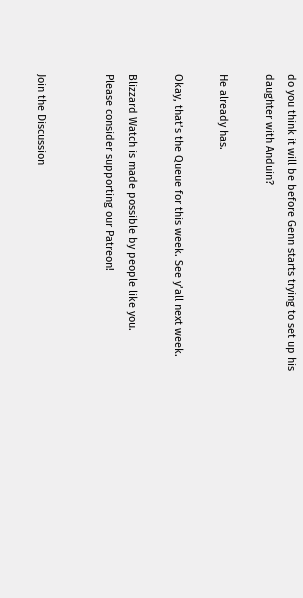do you think it will be before Genn starts trying to set up his daughter with Anduin?

He already has.

Okay, that’s the Queue for this week. See y’all next week.

Blizzard Watch is made possible by people like you.
Please consider supporting our Patreon!


Join the Discussion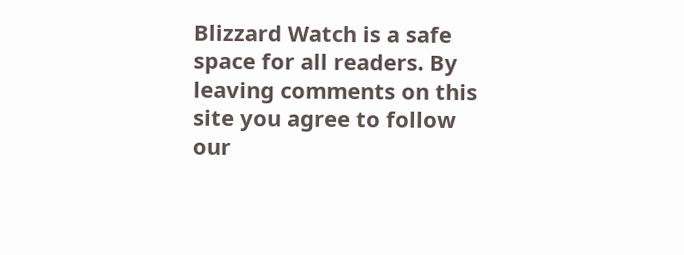Blizzard Watch is a safe space for all readers. By leaving comments on this site you agree to follow our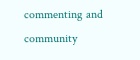commenting and community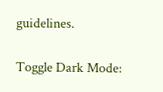guidelines.

Toggle Dark Mode: